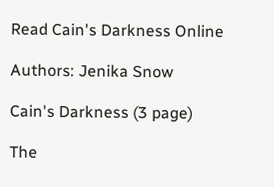Read Cain's Darkness Online

Authors: Jenika Snow

Cain's Darkness (3 page)

The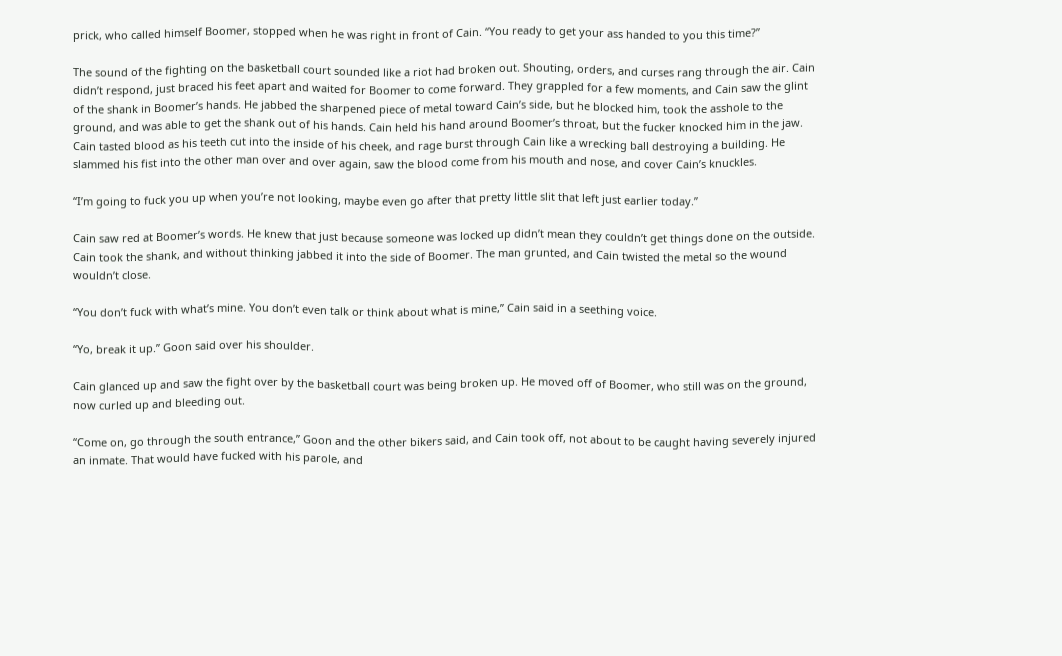prick, who called himself Boomer, stopped when he was right in front of Cain. “You ready to get your ass handed to you this time?”

The sound of the fighting on the basketball court sounded like a riot had broken out. Shouting, orders, and curses rang through the air. Cain didn’t respond, just braced his feet apart and waited for Boomer to come forward. They grappled for a few moments, and Cain saw the glint of the shank in Boomer’s hands. He jabbed the sharpened piece of metal toward Cain’s side, but he blocked him, took the asshole to the ground, and was able to get the shank out of his hands. Cain held his hand around Boomer’s throat, but the fucker knocked him in the jaw. Cain tasted blood as his teeth cut into the inside of his cheek, and rage burst through Cain like a wrecking ball destroying a building. He slammed his fist into the other man over and over again, saw the blood come from his mouth and nose, and cover Cain’s knuckles.

“I’m going to fuck you up when you’re not looking, maybe even go after that pretty little slit that left just earlier today.”

Cain saw red at Boomer’s words. He knew that just because someone was locked up didn’t mean they couldn’t get things done on the outside. Cain took the shank, and without thinking jabbed it into the side of Boomer. The man grunted, and Cain twisted the metal so the wound wouldn’t close.

“You don’t fuck with what’s mine. You don’t even talk or think about what is mine,” Cain said in a seething voice.

“Yo, break it up.” Goon said over his shoulder.

Cain glanced up and saw the fight over by the basketball court was being broken up. He moved off of Boomer, who still was on the ground, now curled up and bleeding out.

“Come on, go through the south entrance,” Goon and the other bikers said, and Cain took off, not about to be caught having severely injured an inmate. That would have fucked with his parole, and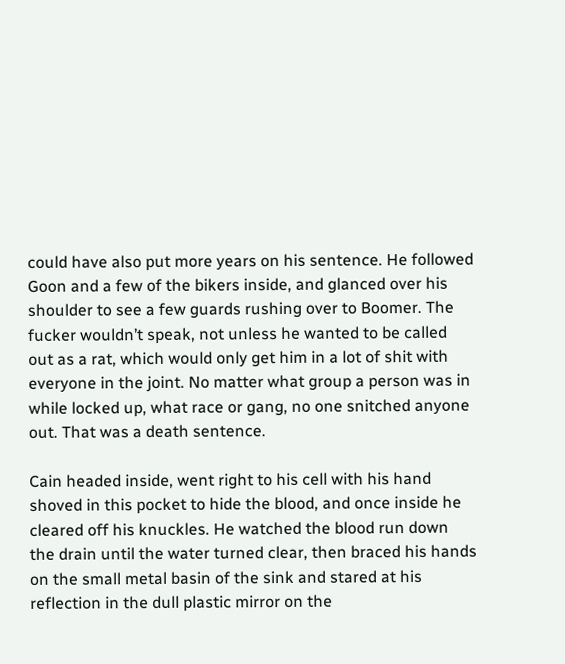could have also put more years on his sentence. He followed Goon and a few of the bikers inside, and glanced over his shoulder to see a few guards rushing over to Boomer. The fucker wouldn’t speak, not unless he wanted to be called out as a rat, which would only get him in a lot of shit with everyone in the joint. No matter what group a person was in while locked up, what race or gang, no one snitched anyone out. That was a death sentence.

Cain headed inside, went right to his cell with his hand shoved in this pocket to hide the blood, and once inside he cleared off his knuckles. He watched the blood run down the drain until the water turned clear, then braced his hands on the small metal basin of the sink and stared at his reflection in the dull plastic mirror on the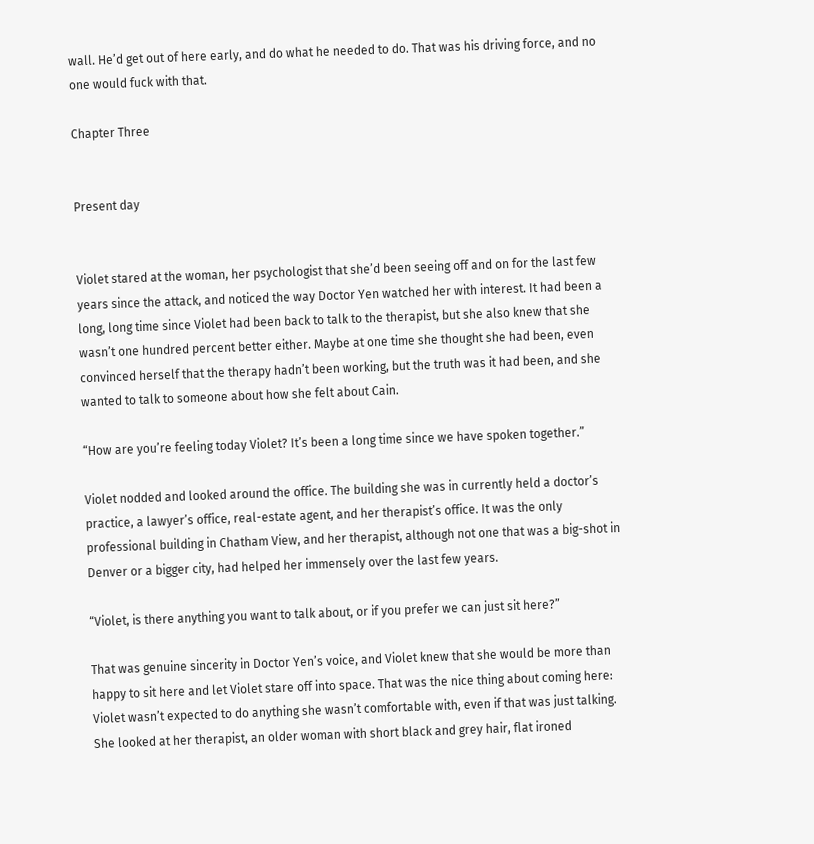wall. He’d get out of here early, and do what he needed to do. That was his driving force, and no one would fuck with that.

Chapter Three


Present day


Violet stared at the woman, her psychologist that she’d been seeing off and on for the last few years since the attack, and noticed the way Doctor Yen watched her with interest. It had been a long, long time since Violet had been back to talk to the therapist, but she also knew that she wasn’t one hundred percent better either. Maybe at one time she thought she had been, even convinced herself that the therapy hadn’t been working, but the truth was it had been, and she wanted to talk to someone about how she felt about Cain.

“How are you’re feeling today Violet? It’s been a long time since we have spoken together.”

Violet nodded and looked around the office. The building she was in currently held a doctor’s practice, a lawyer’s office, real-estate agent, and her therapist’s office. It was the only professional building in Chatham View, and her therapist, although not one that was a big-shot in Denver or a bigger city, had helped her immensely over the last few years.

“Violet, is there anything you want to talk about, or if you prefer we can just sit here?”

That was genuine sincerity in Doctor Yen’s voice, and Violet knew that she would be more than happy to sit here and let Violet stare off into space. That was the nice thing about coming here: Violet wasn’t expected to do anything she wasn’t comfortable with, even if that was just talking. She looked at her therapist, an older woman with short black and grey hair, flat ironed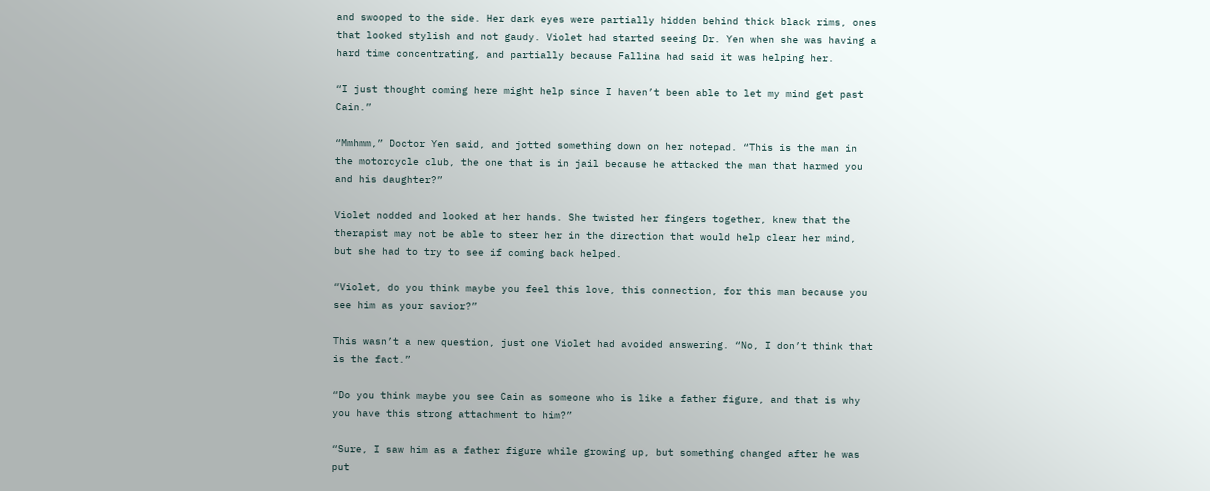and swooped to the side. Her dark eyes were partially hidden behind thick black rims, ones that looked stylish and not gaudy. Violet had started seeing Dr. Yen when she was having a hard time concentrating, and partially because Fallina had said it was helping her.

“I just thought coming here might help since I haven’t been able to let my mind get past Cain.”

“Mmhmm,” Doctor Yen said, and jotted something down on her notepad. “This is the man in the motorcycle club, the one that is in jail because he attacked the man that harmed you and his daughter?”

Violet nodded and looked at her hands. She twisted her fingers together, knew that the therapist may not be able to steer her in the direction that would help clear her mind, but she had to try to see if coming back helped.

“Violet, do you think maybe you feel this love, this connection, for this man because you see him as your savior?”

This wasn’t a new question, just one Violet had avoided answering. “No, I don’t think that is the fact.”

“Do you think maybe you see Cain as someone who is like a father figure, and that is why you have this strong attachment to him?”

“Sure, I saw him as a father figure while growing up, but something changed after he was put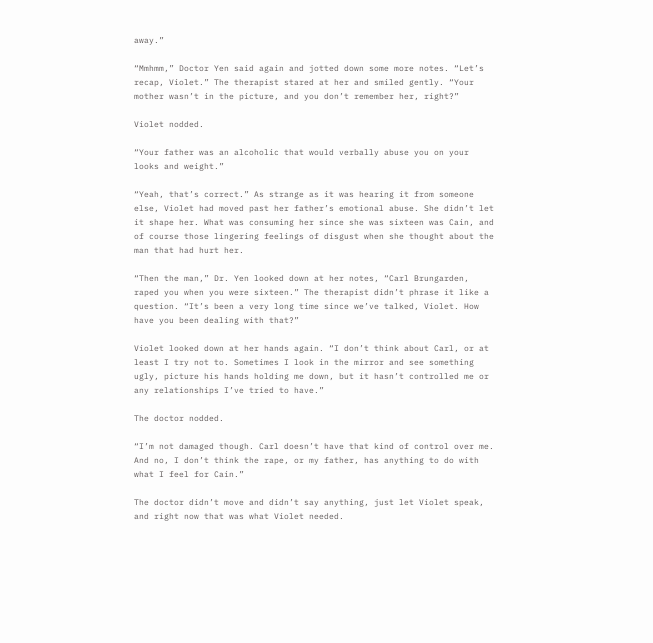away.”

“Mmhmm,” Doctor Yen said again and jotted down some more notes. “Let’s recap, Violet.” The therapist stared at her and smiled gently. “Your mother wasn’t in the picture, and you don’t remember her, right?”

Violet nodded.

“Your father was an alcoholic that would verbally abuse you on your looks and weight.”

“Yeah, that’s correct.” As strange as it was hearing it from someone else, Violet had moved past her father’s emotional abuse. She didn’t let it shape her. What was consuming her since she was sixteen was Cain, and of course those lingering feelings of disgust when she thought about the man that had hurt her.

“Then the man,” Dr. Yen looked down at her notes, “Carl Brungarden, raped you when you were sixteen.” The therapist didn’t phrase it like a question. “It’s been a very long time since we’ve talked, Violet. How have you been dealing with that?”

Violet looked down at her hands again. “I don’t think about Carl, or at least I try not to. Sometimes I look in the mirror and see something ugly, picture his hands holding me down, but it hasn’t controlled me or any relationships I’ve tried to have.”

The doctor nodded.

“I’m not damaged though. Carl doesn’t have that kind of control over me. And no, I don’t think the rape, or my father, has anything to do with what I feel for Cain.”

The doctor didn’t move and didn’t say anything, just let Violet speak, and right now that was what Violet needed.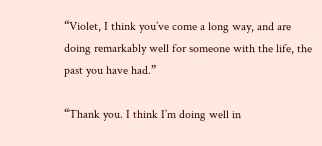“Violet, I think you’ve come a long way, and are doing remarkably well for someone with the life, the past you have had.”

“Thank you. I think I’m doing well in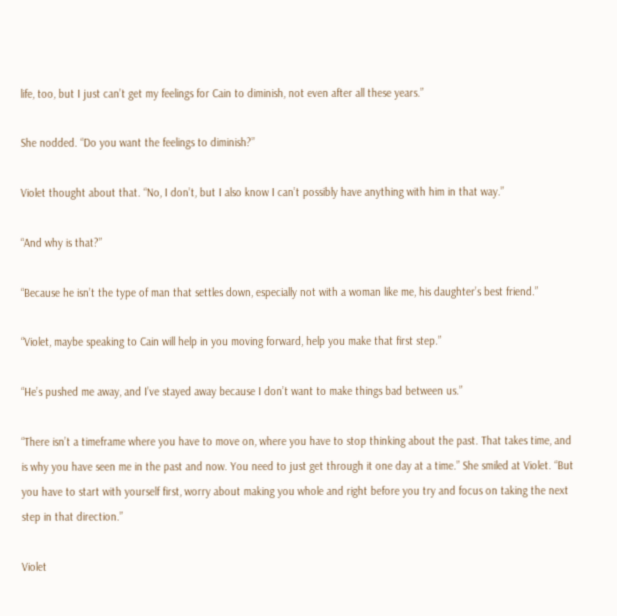life, too, but I just can’t get my feelings for Cain to diminish, not even after all these years.”

She nodded. “Do you want the feelings to diminish?”

Violet thought about that. “No, I don’t, but I also know I can’t possibly have anything with him in that way.”

“And why is that?”

“Because he isn’t the type of man that settles down, especially not with a woman like me, his daughter’s best friend.”

“Violet, maybe speaking to Cain will help in you moving forward, help you make that first step.”

“He’s pushed me away, and I’ve stayed away because I don’t want to make things bad between us.”

“There isn’t a timeframe where you have to move on, where you have to stop thinking about the past. That takes time, and is why you have seen me in the past and now. You need to just get through it one day at a time.” She smiled at Violet. “But you have to start with yourself first, worry about making you whole and right before you try and focus on taking the next step in that direction.”

Violet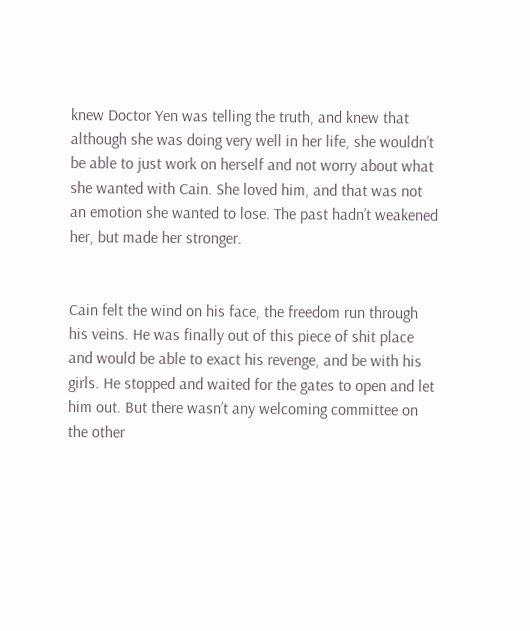knew Doctor Yen was telling the truth, and knew that although she was doing very well in her life, she wouldn’t be able to just work on herself and not worry about what she wanted with Cain. She loved him, and that was not an emotion she wanted to lose. The past hadn’t weakened her, but made her stronger.


Cain felt the wind on his face, the freedom run through his veins. He was finally out of this piece of shit place and would be able to exact his revenge, and be with his girls. He stopped and waited for the gates to open and let him out. But there wasn’t any welcoming committee on the other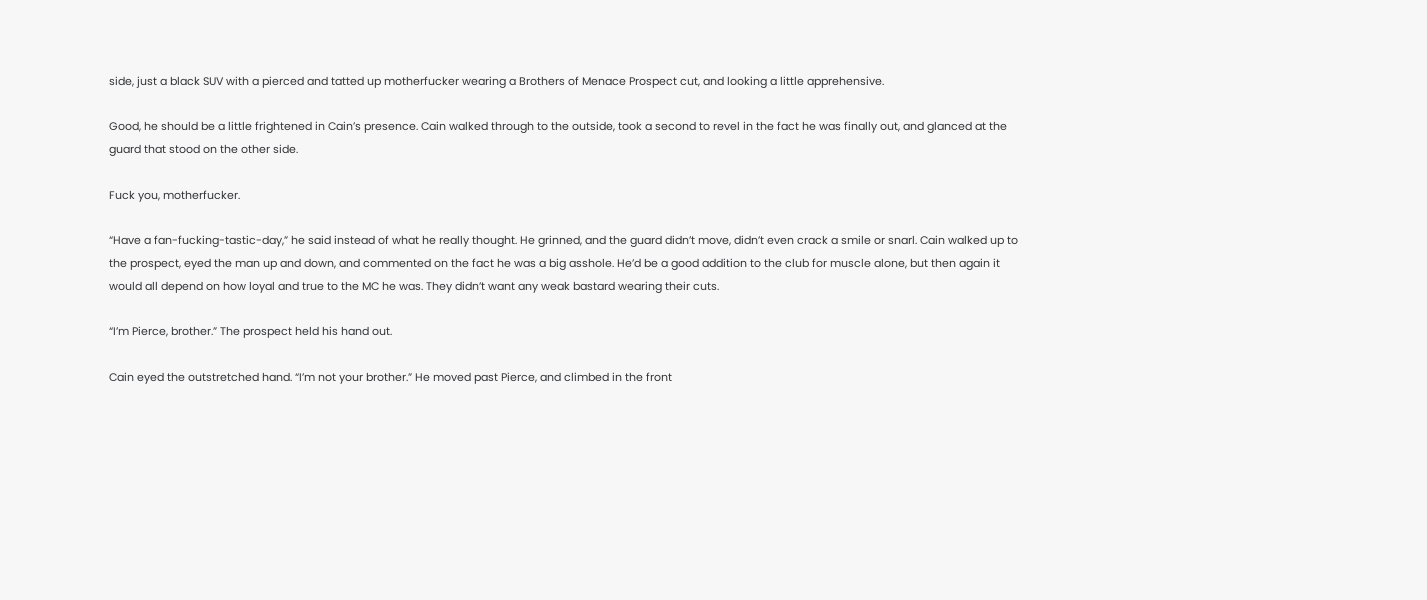side, just a black SUV with a pierced and tatted up motherfucker wearing a Brothers of Menace Prospect cut, and looking a little apprehensive.

Good, he should be a little frightened in Cain’s presence. Cain walked through to the outside, took a second to revel in the fact he was finally out, and glanced at the guard that stood on the other side.

Fuck you, motherfucker.

“Have a fan-fucking-tastic-day,” he said instead of what he really thought. He grinned, and the guard didn’t move, didn’t even crack a smile or snarl. Cain walked up to the prospect, eyed the man up and down, and commented on the fact he was a big asshole. He’d be a good addition to the club for muscle alone, but then again it would all depend on how loyal and true to the MC he was. They didn’t want any weak bastard wearing their cuts.

“I’m Pierce, brother.” The prospect held his hand out.

Cain eyed the outstretched hand. “I’m not your brother.” He moved past Pierce, and climbed in the front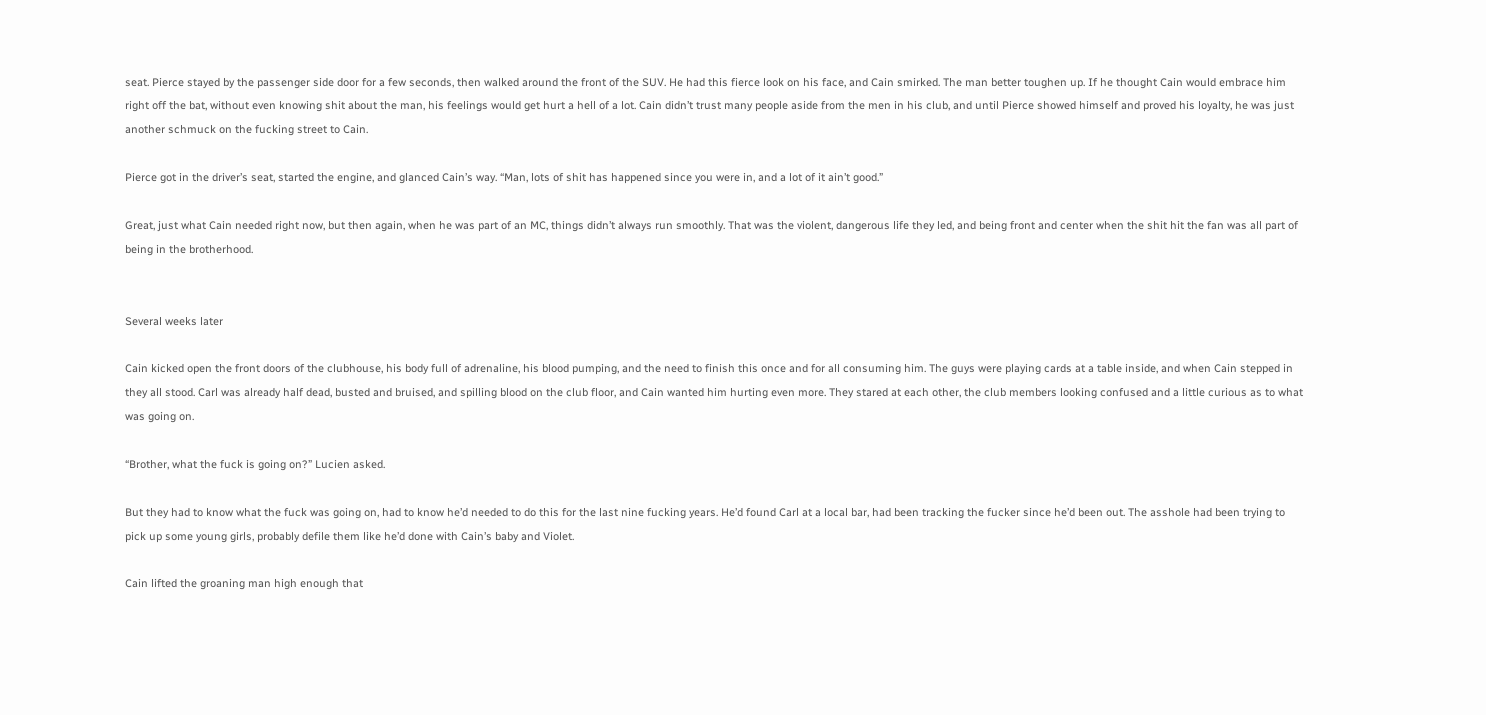seat. Pierce stayed by the passenger side door for a few seconds, then walked around the front of the SUV. He had this fierce look on his face, and Cain smirked. The man better toughen up. If he thought Cain would embrace him right off the bat, without even knowing shit about the man, his feelings would get hurt a hell of a lot. Cain didn’t trust many people aside from the men in his club, and until Pierce showed himself and proved his loyalty, he was just another schmuck on the fucking street to Cain.

Pierce got in the driver’s seat, started the engine, and glanced Cain’s way. “Man, lots of shit has happened since you were in, and a lot of it ain’t good.”

Great, just what Cain needed right now, but then again, when he was part of an MC, things didn’t always run smoothly. That was the violent, dangerous life they led, and being front and center when the shit hit the fan was all part of being in the brotherhood.


Several weeks later

Cain kicked open the front doors of the clubhouse, his body full of adrenaline, his blood pumping, and the need to finish this once and for all consuming him. The guys were playing cards at a table inside, and when Cain stepped in they all stood. Carl was already half dead, busted and bruised, and spilling blood on the club floor, and Cain wanted him hurting even more. They stared at each other, the club members looking confused and a little curious as to what was going on.

“Brother, what the fuck is going on?” Lucien asked.

But they had to know what the fuck was going on, had to know he’d needed to do this for the last nine fucking years. He’d found Carl at a local bar, had been tracking the fucker since he’d been out. The asshole had been trying to pick up some young girls, probably defile them like he’d done with Cain’s baby and Violet.

Cain lifted the groaning man high enough that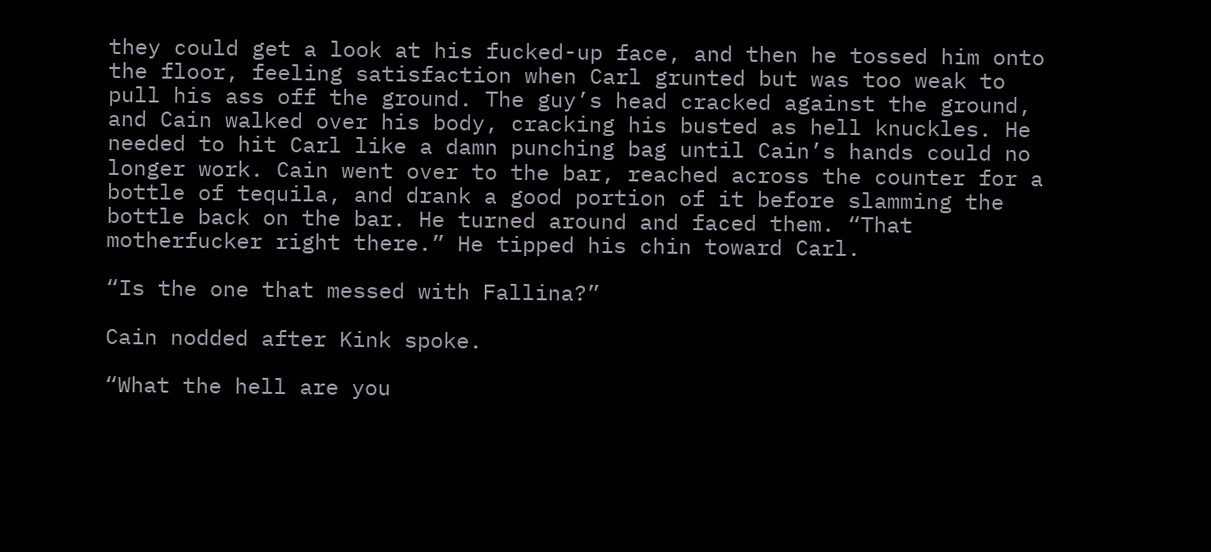they could get a look at his fucked-up face, and then he tossed him onto the floor, feeling satisfaction when Carl grunted but was too weak to pull his ass off the ground. The guy’s head cracked against the ground, and Cain walked over his body, cracking his busted as hell knuckles. He needed to hit Carl like a damn punching bag until Cain’s hands could no longer work. Cain went over to the bar, reached across the counter for a bottle of tequila, and drank a good portion of it before slamming the bottle back on the bar. He turned around and faced them. “That motherfucker right there.” He tipped his chin toward Carl.

“Is the one that messed with Fallina?”

Cain nodded after Kink spoke.

“What the hell are you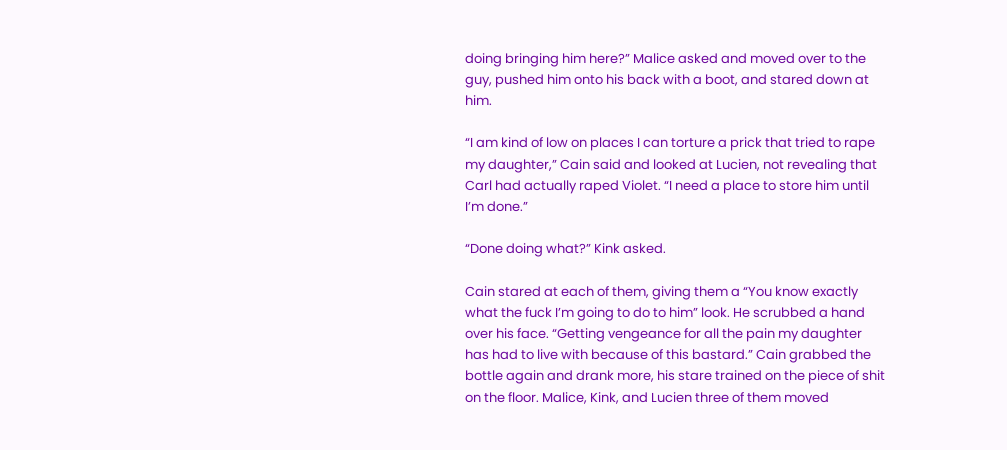doing bringing him here?” Malice asked and moved over to the guy, pushed him onto his back with a boot, and stared down at him.

“I am kind of low on places I can torture a prick that tried to rape my daughter,” Cain said and looked at Lucien, not revealing that Carl had actually raped Violet. “I need a place to store him until I’m done.”

“Done doing what?” Kink asked.

Cain stared at each of them, giving them a “You know exactly what the fuck I’m going to do to him” look. He scrubbed a hand over his face. “Getting vengeance for all the pain my daughter has had to live with because of this bastard.” Cain grabbed the bottle again and drank more, his stare trained on the piece of shit on the floor. Malice, Kink, and Lucien three of them moved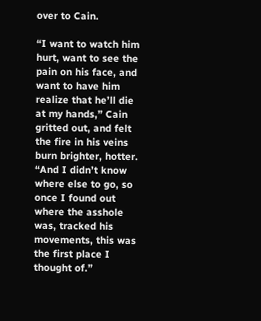over to Cain.

“I want to watch him hurt, want to see the pain on his face, and want to have him realize that he’ll die at my hands,” Cain gritted out, and felt the fire in his veins burn brighter, hotter. “And I didn’t know where else to go, so once I found out where the asshole was, tracked his movements, this was the first place I thought of.”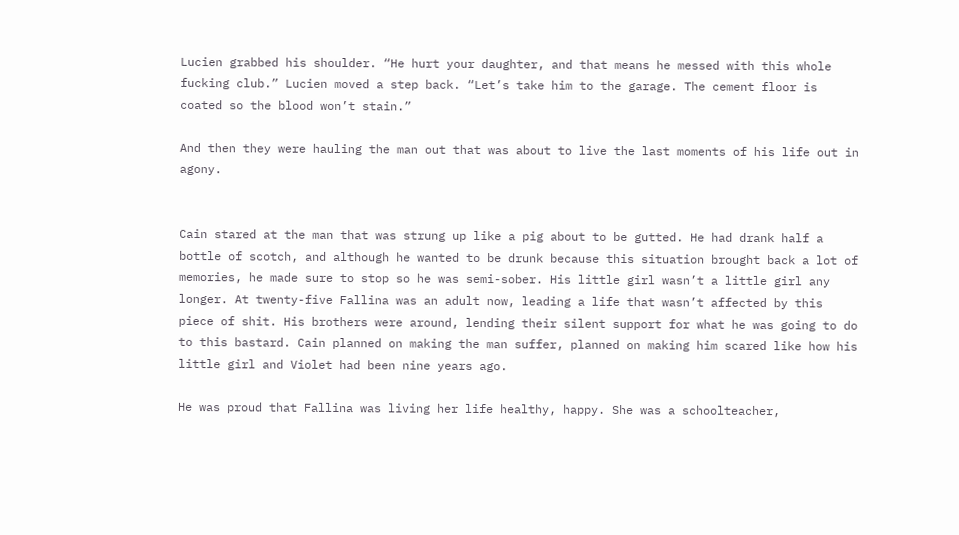Lucien grabbed his shoulder. “He hurt your daughter, and that means he messed with this whole fucking club.” Lucien moved a step back. “Let’s take him to the garage. The cement floor is coated so the blood won’t stain.”

And then they were hauling the man out that was about to live the last moments of his life out in agony.


Cain stared at the man that was strung up like a pig about to be gutted. He had drank half a bottle of scotch, and although he wanted to be drunk because this situation brought back a lot of memories, he made sure to stop so he was semi-sober. His little girl wasn’t a little girl any longer. At twenty-five Fallina was an adult now, leading a life that wasn’t affected by this piece of shit. His brothers were around, lending their silent support for what he was going to do to this bastard. Cain planned on making the man suffer, planned on making him scared like how his little girl and Violet had been nine years ago.

He was proud that Fallina was living her life healthy, happy. She was a schoolteacher,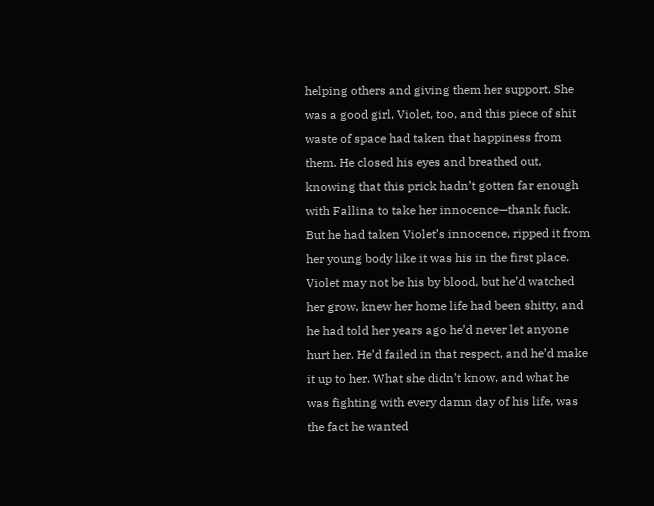helping others and giving them her support. She was a good girl, Violet, too, and this piece of shit waste of space had taken that happiness from them. He closed his eyes and breathed out, knowing that this prick hadn’t gotten far enough with Fallina to take her innocence—thank fuck. But he had taken Violet’s innocence, ripped it from her young body like it was his in the first place. Violet may not be his by blood, but he’d watched her grow, knew her home life had been shitty, and he had told her years ago he’d never let anyone hurt her. He’d failed in that respect, and he’d make it up to her. What she didn’t know, and what he was fighting with every damn day of his life, was the fact he wanted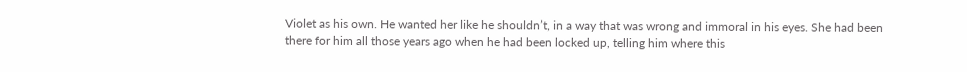Violet as his own. He wanted her like he shouldn’t, in a way that was wrong and immoral in his eyes. She had been there for him all those years ago when he had been locked up, telling him where this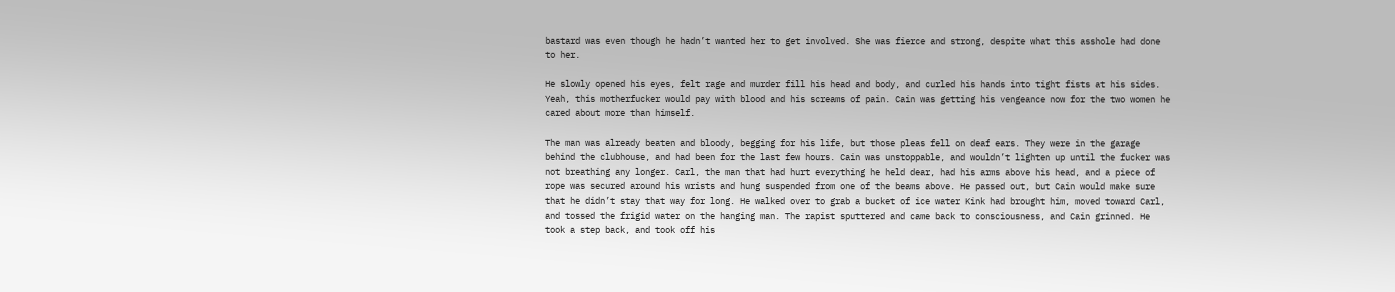bastard was even though he hadn’t wanted her to get involved. She was fierce and strong, despite what this asshole had done to her.

He slowly opened his eyes, felt rage and murder fill his head and body, and curled his hands into tight fists at his sides. Yeah, this motherfucker would pay with blood and his screams of pain. Cain was getting his vengeance now for the two women he cared about more than himself.

The man was already beaten and bloody, begging for his life, but those pleas fell on deaf ears. They were in the garage behind the clubhouse, and had been for the last few hours. Cain was unstoppable, and wouldn’t lighten up until the fucker was not breathing any longer. Carl, the man that had hurt everything he held dear, had his arms above his head, and a piece of rope was secured around his wrists and hung suspended from one of the beams above. He passed out, but Cain would make sure that he didn’t stay that way for long. He walked over to grab a bucket of ice water Kink had brought him, moved toward Carl, and tossed the frigid water on the hanging man. The rapist sputtered and came back to consciousness, and Cain grinned. He took a step back, and took off his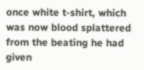once white t-shirt, which was now blood splattered from the beating he had given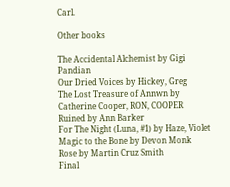Carl.

Other books

The Accidental Alchemist by Gigi Pandian
Our Dried Voices by Hickey, Greg
The Lost Treasure of Annwn by Catherine Cooper, RON, COOPER
Ruined by Ann Barker
For The Night (Luna, #1) by Haze, Violet
Magic to the Bone by Devon Monk
Rose by Martin Cruz Smith
Final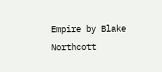Empire by Blake Northcott